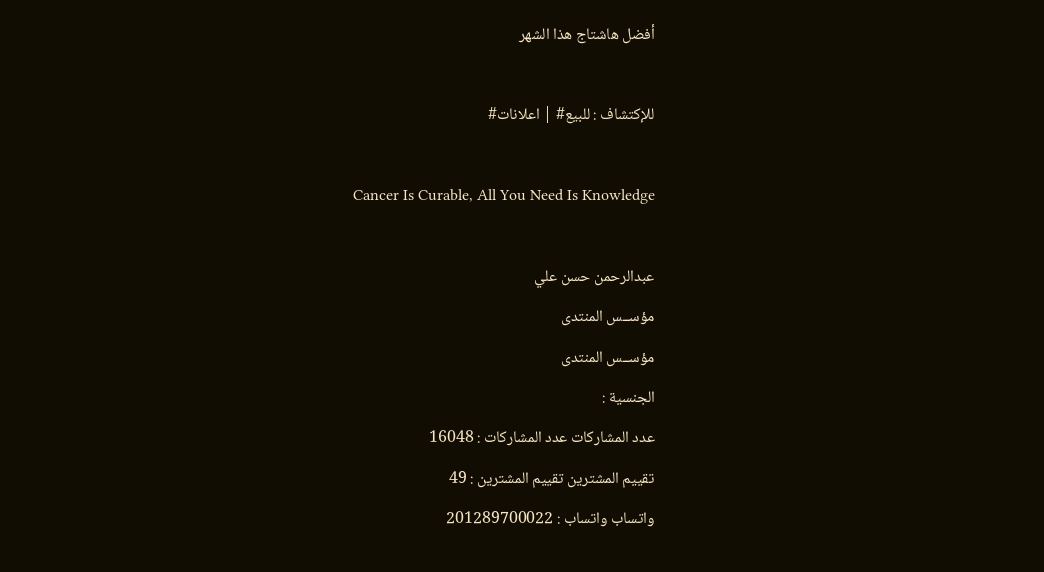أفضل هاشتاج هذا الشهر

للإكتشاف : للبيع# | اعلانات#

Cancer Is Curable, All You Need Is Knowledge

عبدالرحمن حسن علي
مؤســس المنتدى
مؤســس المنتدى
الجنسية :
عدد المشاركات عدد المشاركات : 16048
تقييم المشترين تقييم المشترين : 49
واتساب واتساب : 201289700022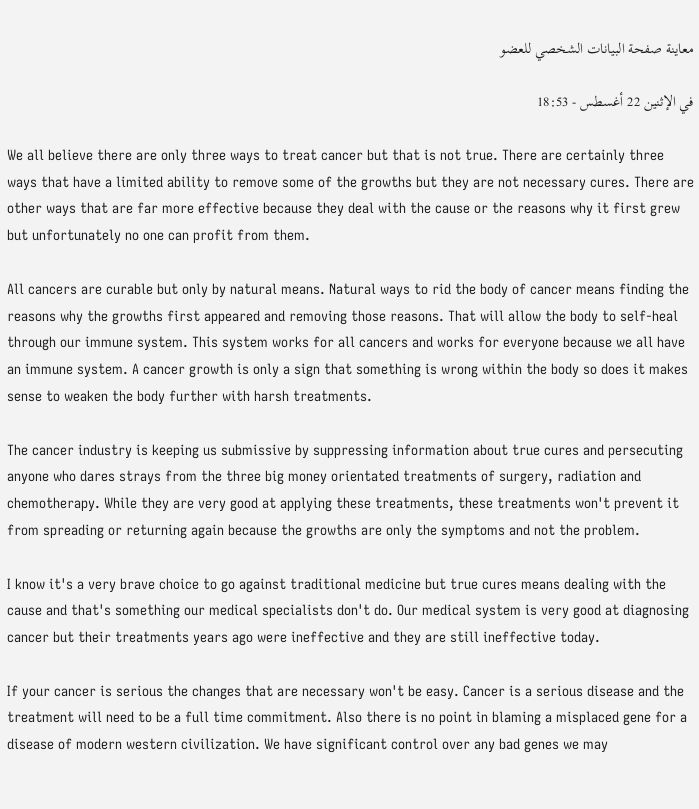معاينة صفحة البيانات الشخصي للعضو

في الإثنين 22 أغسطس - 18:53

We all believe there are only three ways to treat cancer but that is not true. There are certainly three ways that have a limited ability to remove some of the growths but they are not necessary cures. There are other ways that are far more effective because they deal with the cause or the reasons why it first grew but unfortunately no one can profit from them.

All cancers are curable but only by natural means. Natural ways to rid the body of cancer means finding the reasons why the growths first appeared and removing those reasons. That will allow the body to self-heal through our immune system. This system works for all cancers and works for everyone because we all have an immune system. A cancer growth is only a sign that something is wrong within the body so does it makes sense to weaken the body further with harsh treatments.

The cancer industry is keeping us submissive by suppressing information about true cures and persecuting anyone who dares strays from the three big money orientated treatments of surgery, radiation and chemotherapy. While they are very good at applying these treatments, these treatments won't prevent it from spreading or returning again because the growths are only the symptoms and not the problem.

I know it's a very brave choice to go against traditional medicine but true cures means dealing with the cause and that's something our medical specialists don't do. Our medical system is very good at diagnosing cancer but their treatments years ago were ineffective and they are still ineffective today.

If your cancer is serious the changes that are necessary won't be easy. Cancer is a serious disease and the treatment will need to be a full time commitment. Also there is no point in blaming a misplaced gene for a disease of modern western civilization. We have significant control over any bad genes we may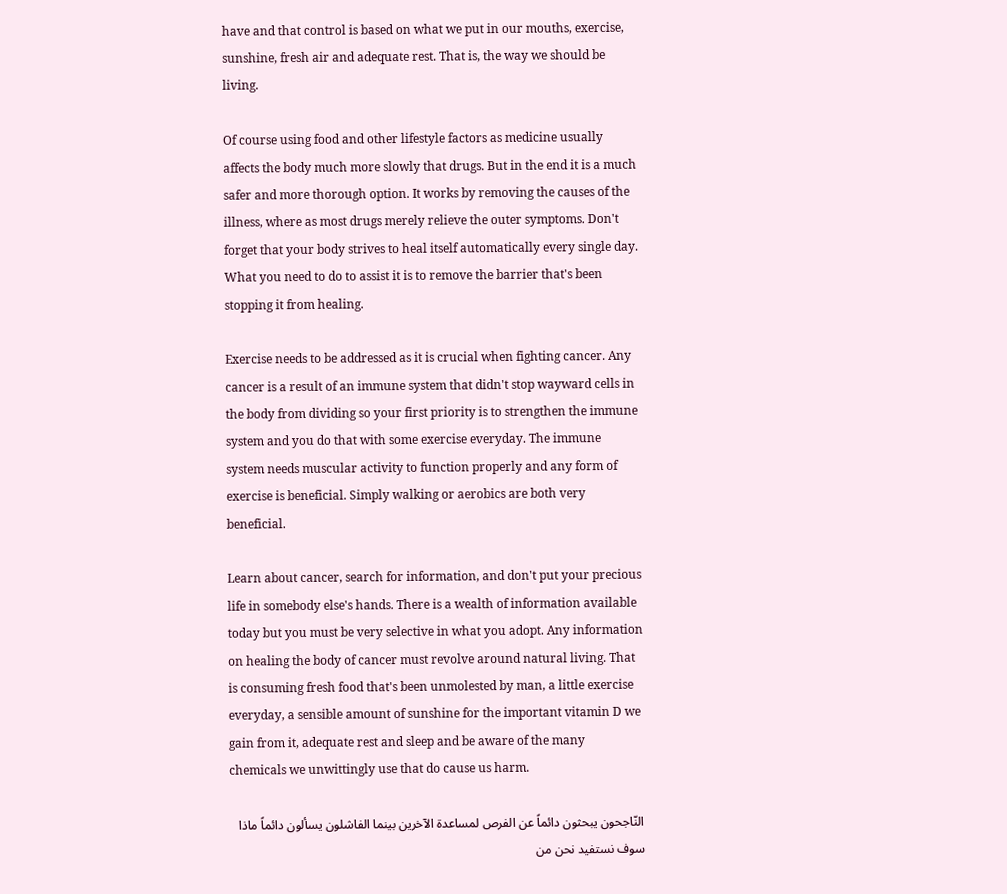have and that control is based on what we put in our mouths, exercise, sunshine, fresh air and adequate rest. That is, the way we should be living.

Of course using food and other lifestyle factors as medicine usually affects the body much more slowly that drugs. But in the end it is a much safer and more thorough option. It works by removing the causes of the illness, where as most drugs merely relieve the outer symptoms. Don't forget that your body strives to heal itself automatically every single day. What you need to do to assist it is to remove the barrier that's been stopping it from healing.

Exercise needs to be addressed as it is crucial when fighting cancer. Any cancer is a result of an immune system that didn't stop wayward cells in the body from dividing so your first priority is to strengthen the immune system and you do that with some exercise everyday. The immune system needs muscular activity to function properly and any form of exercise is beneficial. Simply walking or aerobics are both very beneficial.

Learn about cancer, search for information, and don't put your precious life in somebody else's hands. There is a wealth of information available today but you must be very selective in what you adopt. Any information on healing the body of cancer must revolve around natural living. That is consuming fresh food that's been unmolested by man, a little exercise everyday, a sensible amount of sunshine for the important vitamin D we gain from it, adequate rest and sleep and be aware of the many chemicals we unwittingly use that do cause us harm.

النّاجحون يبحثون دائماً عن الفرص لمساعدة الآخرين بينما الفاشلون يسألون دائماً ماذا سوف نستفيد نحن من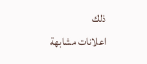ذلك
اعلانات مشابهة